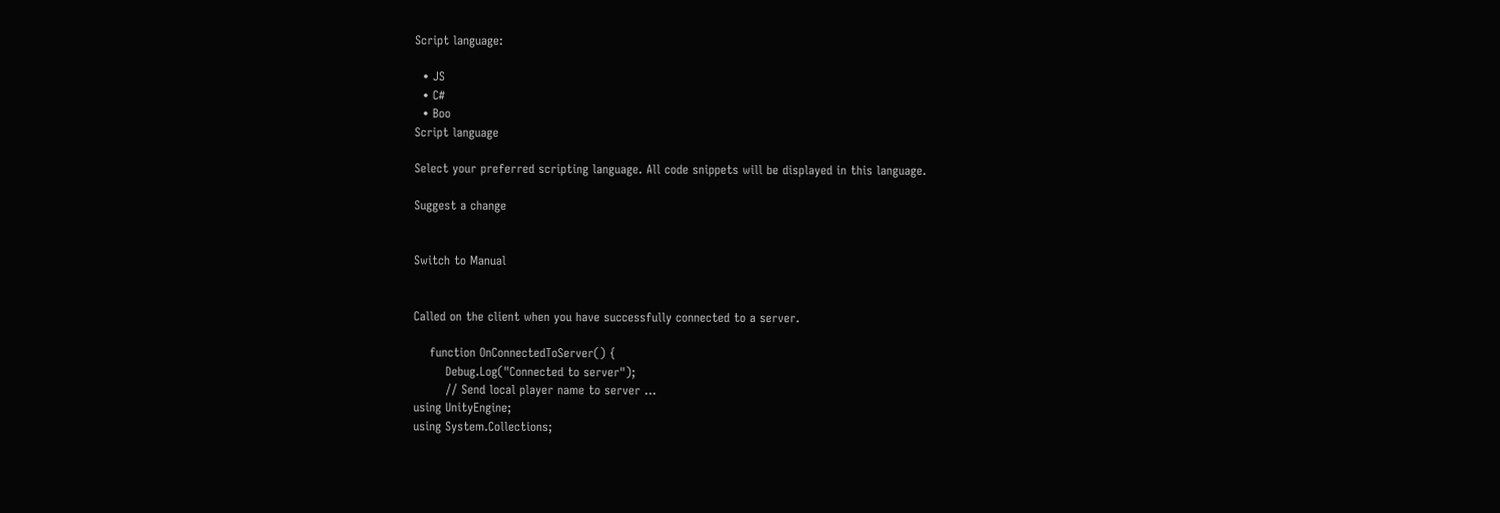Script language:

  • JS
  • C#
  • Boo
Script language

Select your preferred scripting language. All code snippets will be displayed in this language.

Suggest a change


Switch to Manual


Called on the client when you have successfully connected to a server.

    function OnConnectedToServer() {
        Debug.Log("Connected to server");
        // Send local player name to server ...
using UnityEngine;
using System.Collections;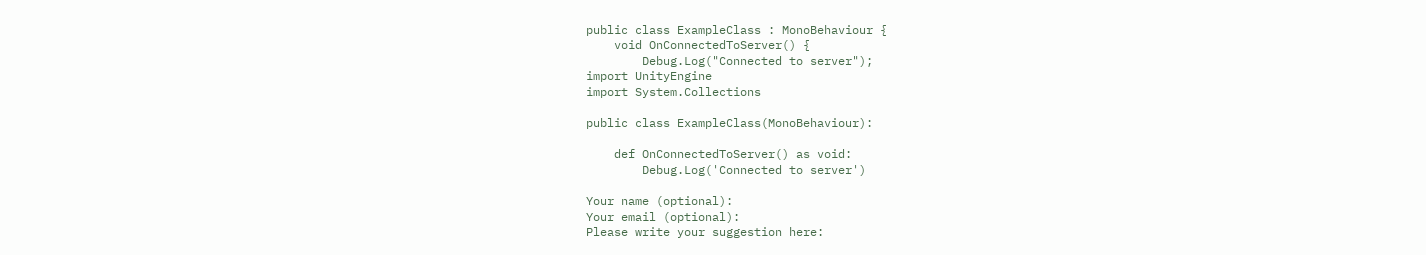public class ExampleClass : MonoBehaviour {
    void OnConnectedToServer() {
        Debug.Log("Connected to server");
import UnityEngine
import System.Collections

public class ExampleClass(MonoBehaviour):

    def OnConnectedToServer() as void:
        Debug.Log('Connected to server')

Your name (optional):
Your email (optional):
Please write your suggestion here: